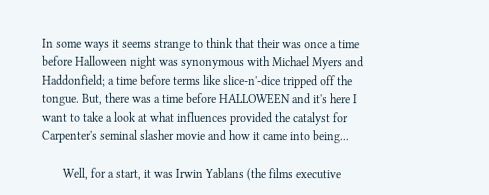In some ways it seems strange to think that their was once a time before Halloween night was synonymous with Michael Myers and Haddonfield; a time before terms like slice-n'-dice tripped off the tongue. But, there was a time before HALLOWEEN and it's here I want to take a look at what influences provided the catalyst for Carpenter's seminal slasher movie and how it came into being...

       Well, for a start, it was Irwin Yablans (the films executive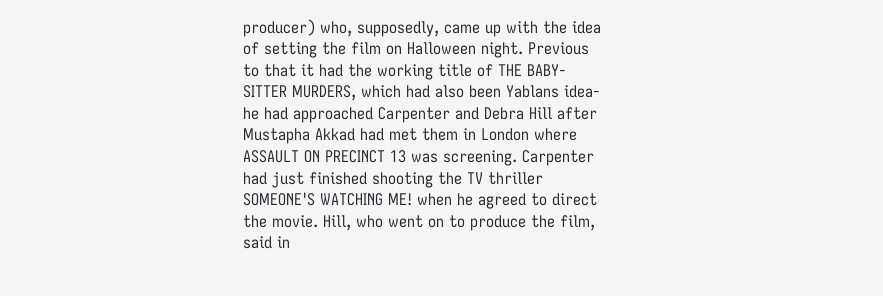producer) who, supposedly, came up with the idea of setting the film on Halloween night. Previous to that it had the working title of THE BABY-SITTER MURDERS, which had also been Yablans idea- he had approached Carpenter and Debra Hill after Mustapha Akkad had met them in London where ASSAULT ON PRECINCT 13 was screening. Carpenter had just finished shooting the TV thriller SOMEONE'S WATCHING ME! when he agreed to direct the movie. Hill, who went on to produce the film, said in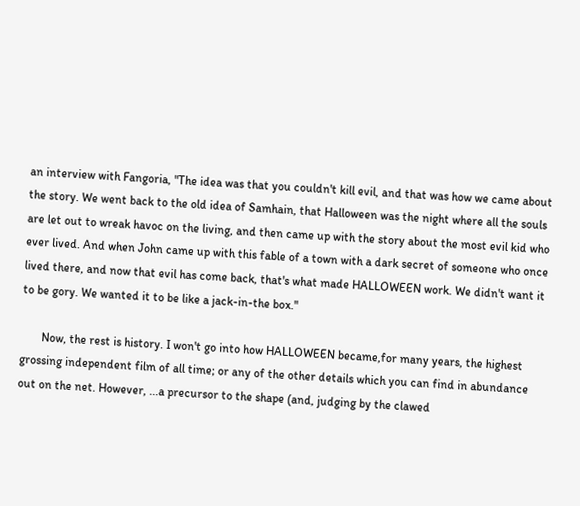an interview with Fangoria, "The idea was that you couldn't kill evil, and that was how we came about the story. We went back to the old idea of Samhain, that Halloween was the night where all the souls are let out to wreak havoc on the living, and then came up with the story about the most evil kid who ever lived. And when John came up with this fable of a town with a dark secret of someone who once lived there, and now that evil has come back, that's what made HALLOWEEN work. We didn't want it to be gory. We wanted it to be like a jack-in-the box."

       Now, the rest is history. I won't go into how HALLOWEEN became,for many years, the highest grossing independent film of all time; or any of the other details which you can find in abundance out on the net. However, ...a precursor to the shape (and, judging by the clawed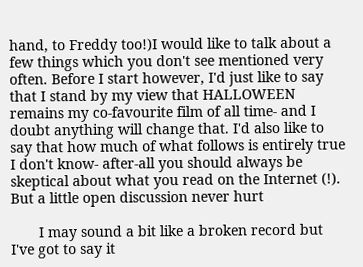hand, to Freddy too!)I would like to talk about a few things which you don't see mentioned very often. Before I start however, I'd just like to say that I stand by my view that HALLOWEEN remains my co-favourite film of all time- and I doubt anything will change that. I'd also like to say that how much of what follows is entirely true I don't know- after-all you should always be skeptical about what you read on the Internet (!). But a little open discussion never hurt

       I may sound a bit like a broken record but I've got to say it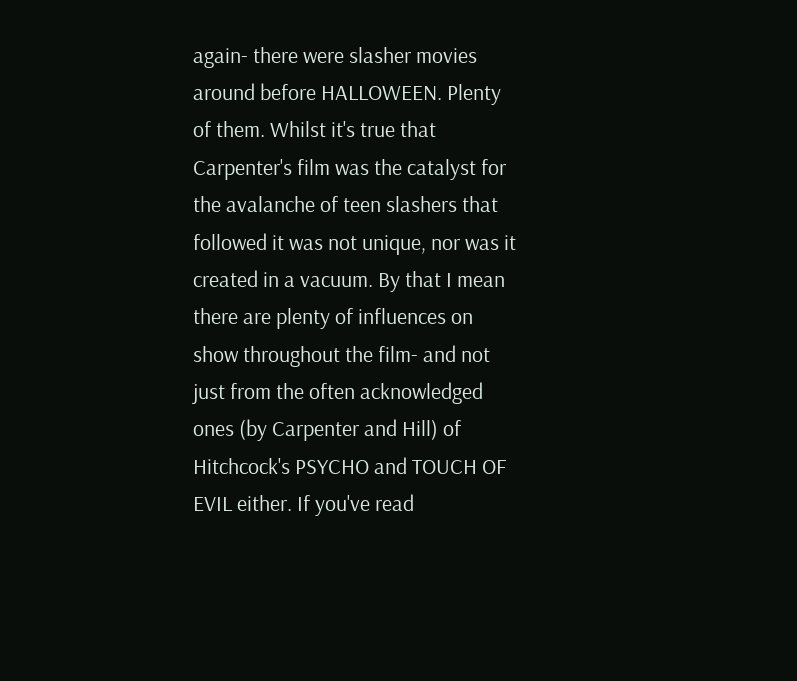again- there were slasher movies around before HALLOWEEN. Plenty of them. Whilst it's true that Carpenter's film was the catalyst for the avalanche of teen slashers that followed it was not unique, nor was it created in a vacuum. By that I mean there are plenty of influences on show throughout the film- and not just from the often acknowledged ones (by Carpenter and Hill) of Hitchcock's PSYCHO and TOUCH OF EVIL either. If you've read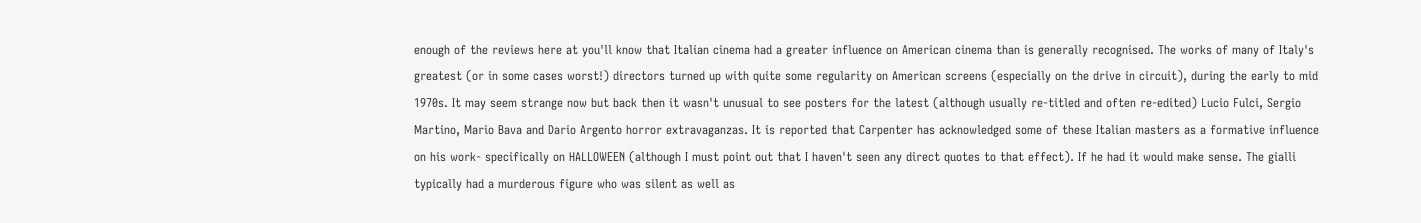enough of the reviews here at you'll know that Italian cinema had a greater influence on American cinema than is generally recognised. The works of many of Italy's greatest (or in some cases worst!) directors turned up with quite some regularity on American screens (especially on the drive in circuit), during the early to mid 1970s. It may seem strange now but back then it wasn't unusual to see posters for the latest (although usually re-titled and often re-edited) Lucio Fulci, Sergio Martino, Mario Bava and Dario Argento horror extravaganzas. It is reported that Carpenter has acknowledged some of these Italian masters as a formative influence on his work- specifically on HALLOWEEN (although I must point out that I haven't seen any direct quotes to that effect). If he had it would make sense. The gialli typically had a murderous figure who was silent as well as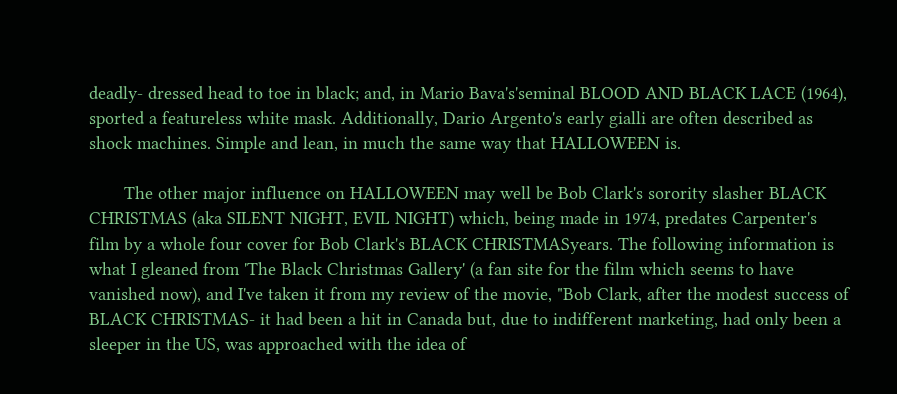deadly- dressed head to toe in black; and, in Mario Bava's'seminal BLOOD AND BLACK LACE (1964), sported a featureless white mask. Additionally, Dario Argento's early gialli are often described as shock machines. Simple and lean, in much the same way that HALLOWEEN is.

       The other major influence on HALLOWEEN may well be Bob Clark's sorority slasher BLACK CHRISTMAS (aka SILENT NIGHT, EVIL NIGHT) which, being made in 1974, predates Carpenter's film by a whole four cover for Bob Clark's BLACK CHRISTMASyears. The following information is what I gleaned from 'The Black Christmas Gallery' (a fan site for the film which seems to have vanished now), and I've taken it from my review of the movie, "Bob Clark, after the modest success of BLACK CHRISTMAS- it had been a hit in Canada but, due to indifferent marketing, had only been a sleeper in the US, was approached with the idea of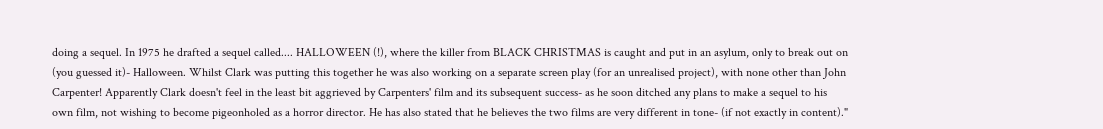doing a sequel. In 1975 he drafted a sequel called.... HALLOWEEN (!), where the killer from BLACK CHRISTMAS is caught and put in an asylum, only to break out on (you guessed it)- Halloween. Whilst Clark was putting this together he was also working on a separate screen play (for an unrealised project), with none other than John Carpenter! Apparently Clark doesn't feel in the least bit aggrieved by Carpenters' film and its subsequent success- as he soon ditched any plans to make a sequel to his own film, not wishing to become pigeonholed as a horror director. He has also stated that he believes the two films are very different in tone- (if not exactly in content)."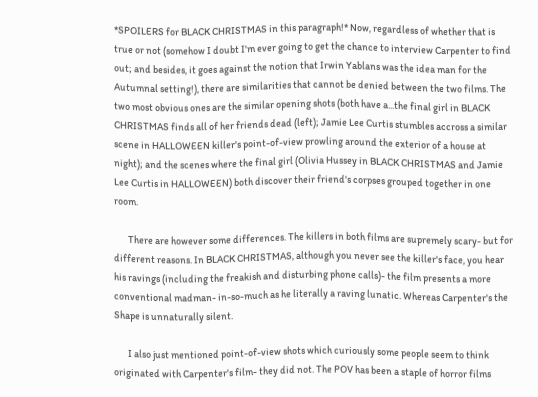*SPOILERS for BLACK CHRISTMAS in this paragraph!* Now, regardless of whether that is true or not (somehow I doubt I'm ever going to get the chance to interview Carpenter to find out; and besides, it goes against the notion that Irwin Yablans was the idea man for the Autumnal setting!), there are similarities that cannot be denied between the two films. The two most obvious ones are the similar opening shots (both have a...the final girl in BLACK CHRISTMAS finds all of her friends dead (left); Jamie Lee Curtis stumbles accross a similar scene in HALLOWEEN killer's point-of-view prowling around the exterior of a house at night); and the scenes where the final girl (Olivia Hussey in BLACK CHRISTMAS and Jamie Lee Curtis in HALLOWEEN) both discover their friend's corpses grouped together in one room.

       There are however some differences. The killers in both films are supremely scary- but for different reasons. In BLACK CHRISTMAS, although you never see the killer's face, you hear his ravings (including the freakish and disturbing phone calls)- the film presents a more conventional madman- in-so-much as he literally a raving lunatic. Whereas Carpenter's the Shape is unnaturally silent.

       I also just mentioned point-of-view shots which curiously some people seem to think originated with Carpenter's film- they did not. The POV has been a staple of horror films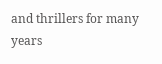and thrillers for many years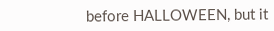before HALLOWEEN, but it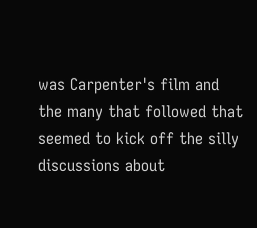was Carpenter's film and the many that followed that seemed to kick off the silly discussions about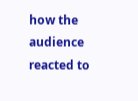how the audience reacted to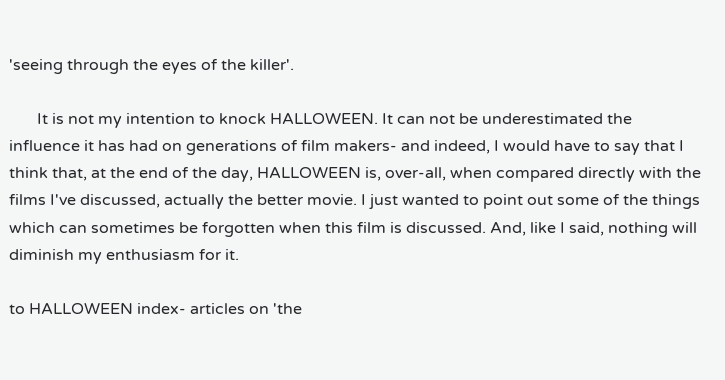'seeing through the eyes of the killer'.

       It is not my intention to knock HALLOWEEN. It can not be underestimated the influence it has had on generations of film makers- and indeed, I would have to say that I think that, at the end of the day, HALLOWEEN is, over-all, when compared directly with the films I've discussed, actually the better movie. I just wanted to point out some of the things which can sometimes be forgotten when this film is discussed. And, like I said, nothing will diminish my enthusiasm for it.

to HALLOWEEN index- articles on 'the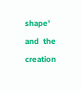shape' and  the creation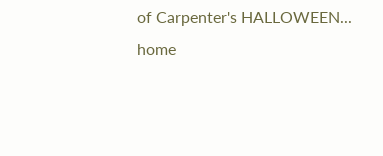of Carpenter's HALLOWEEN...       home